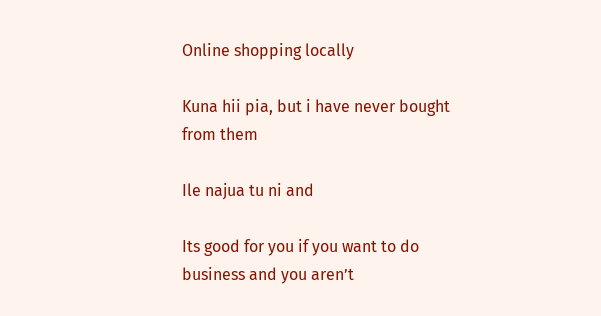Online shopping locally

Kuna hii pia, but i have never bought from them

Ile najua tu ni and

Its good for you if you want to do business and you aren’t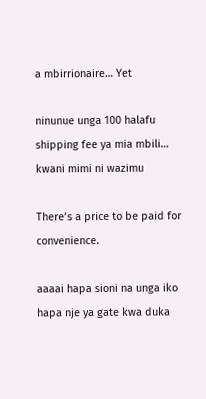a mbirrionaire… Yet

ninunue unga 100 halafu shipping fee ya mia mbili… kwani mimi ni wazimu

There’s a price to be paid for convenience.

aaaai hapa sioni na unga iko hapa nje ya gate kwa duka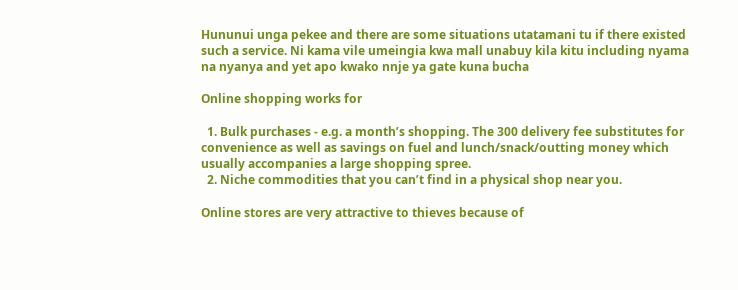Hununui unga pekee and there are some situations utatamani tu if there existed such a service. Ni kama vile umeingia kwa mall unabuy kila kitu including nyama na nyanya and yet apo kwako nnje ya gate kuna bucha

Online shopping works for

  1. Bulk purchases - e.g. a month’s shopping. The 300 delivery fee substitutes for convenience as well as savings on fuel and lunch/snack/outting money which usually accompanies a large shopping spree.
  2. Niche commodities that you can’t find in a physical shop near you.

Online stores are very attractive to thieves because of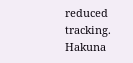reduced tracking. Hakuna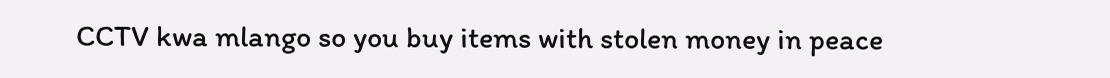CCTV kwa mlango so you buy items with stolen money in peace